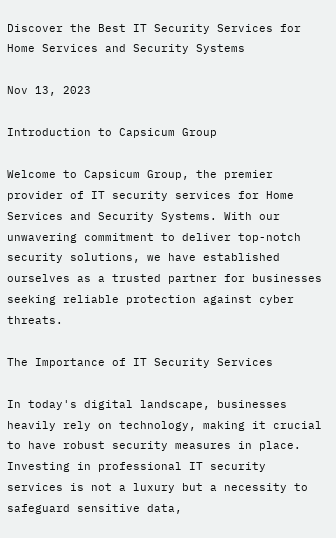Discover the Best IT Security Services for Home Services and Security Systems

Nov 13, 2023

Introduction to Capsicum Group

Welcome to Capsicum Group, the premier provider of IT security services for Home Services and Security Systems. With our unwavering commitment to deliver top-notch security solutions, we have established ourselves as a trusted partner for businesses seeking reliable protection against cyber threats.

The Importance of IT Security Services

In today's digital landscape, businesses heavily rely on technology, making it crucial to have robust security measures in place. Investing in professional IT security services is not a luxury but a necessity to safeguard sensitive data,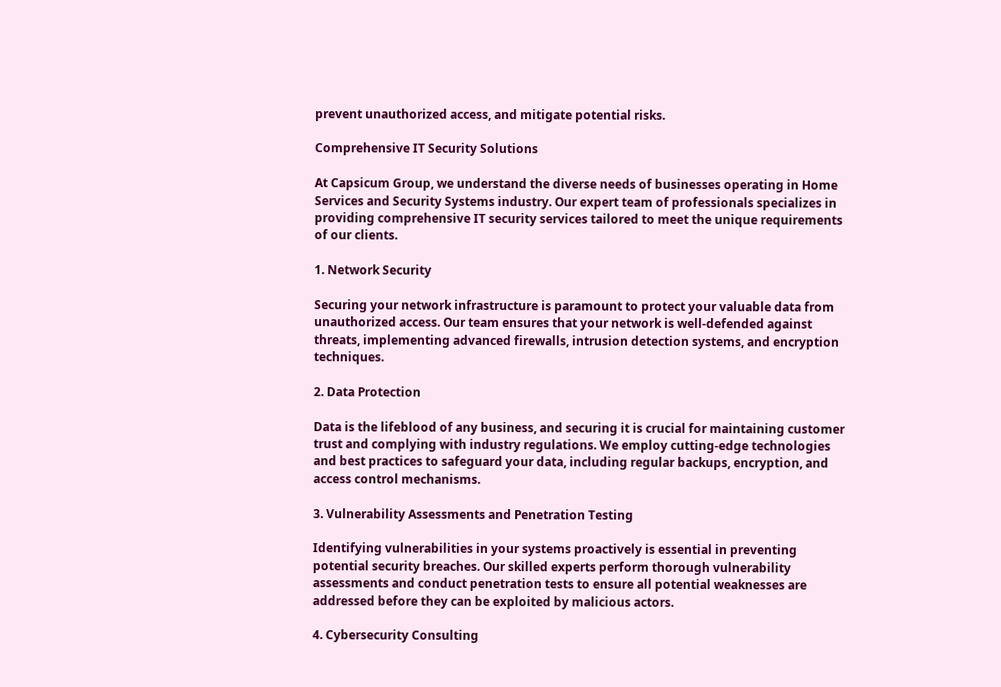prevent unauthorized access, and mitigate potential risks.

Comprehensive IT Security Solutions

At Capsicum Group, we understand the diverse needs of businesses operating in Home Services and Security Systems industry. Our expert team of professionals specializes in providing comprehensive IT security services tailored to meet the unique requirements of our clients.

1. Network Security

Securing your network infrastructure is paramount to protect your valuable data from unauthorized access. Our team ensures that your network is well-defended against threats, implementing advanced firewalls, intrusion detection systems, and encryption techniques.

2. Data Protection

Data is the lifeblood of any business, and securing it is crucial for maintaining customer trust and complying with industry regulations. We employ cutting-edge technologies and best practices to safeguard your data, including regular backups, encryption, and access control mechanisms.

3. Vulnerability Assessments and Penetration Testing

Identifying vulnerabilities in your systems proactively is essential in preventing potential security breaches. Our skilled experts perform thorough vulnerability assessments and conduct penetration tests to ensure all potential weaknesses are addressed before they can be exploited by malicious actors.

4. Cybersecurity Consulting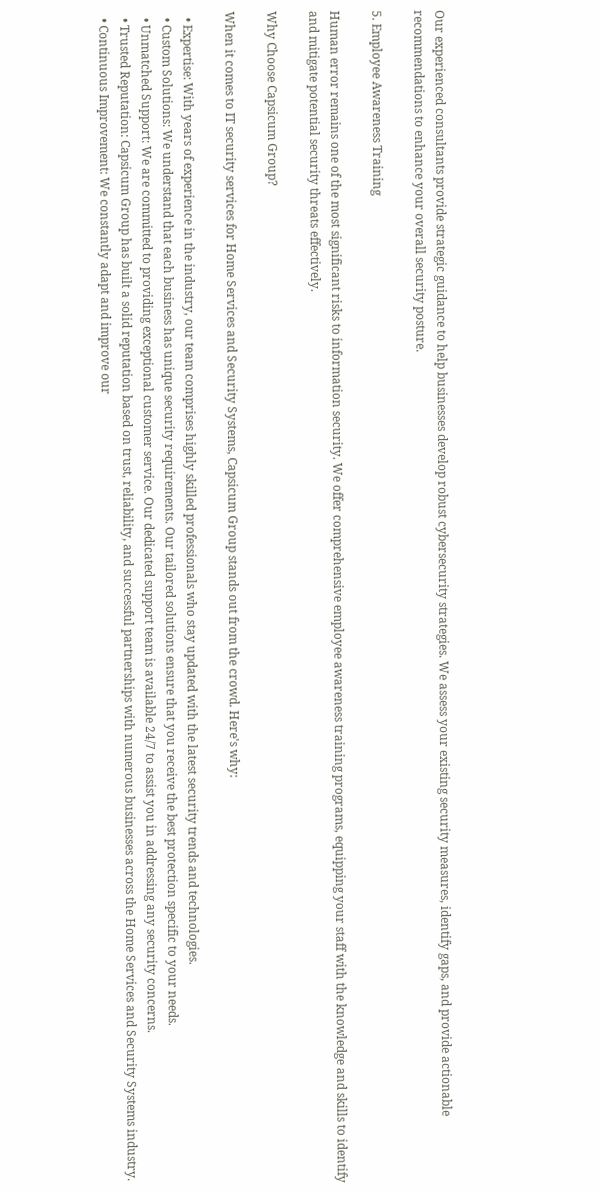Our experienced consultants provide strategic guidance to help businesses develop robust cybersecurity strategies. We assess your existing security measures, identify gaps, and provide actionable recommendations to enhance your overall security posture.

5. Employee Awareness Training

Human error remains one of the most significant risks to information security. We offer comprehensive employee awareness training programs, equipping your staff with the knowledge and skills to identify and mitigate potential security threats effectively.

Why Choose Capsicum Group?

When it comes to IT security services for Home Services and Security Systems, Capsicum Group stands out from the crowd. Here's why:

  • Expertise: With years of experience in the industry, our team comprises highly skilled professionals who stay updated with the latest security trends and technologies.
  • Custom Solutions: We understand that each business has unique security requirements. Our tailored solutions ensure that you receive the best protection specific to your needs.
  • Unmatched Support: We are committed to providing exceptional customer service. Our dedicated support team is available 24/7 to assist you in addressing any security concerns.
  • Trusted Reputation: Capsicum Group has built a solid reputation based on trust, reliability, and successful partnerships with numerous businesses across the Home Services and Security Systems industry.
  • Continuous Improvement: We constantly adapt and improve our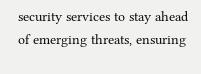security services to stay ahead of emerging threats, ensuring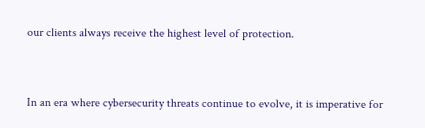our clients always receive the highest level of protection.


In an era where cybersecurity threats continue to evolve, it is imperative for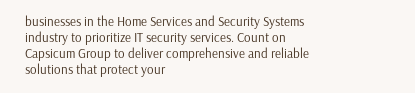businesses in the Home Services and Security Systems industry to prioritize IT security services. Count on Capsicum Group to deliver comprehensive and reliable solutions that protect your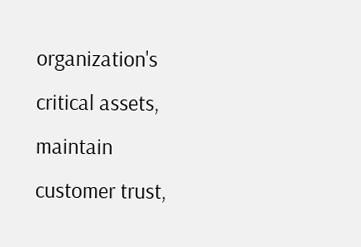organization's critical assets, maintain customer trust,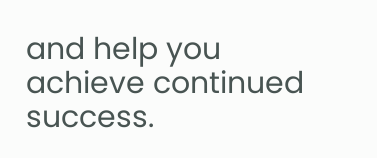and help you achieve continued success.